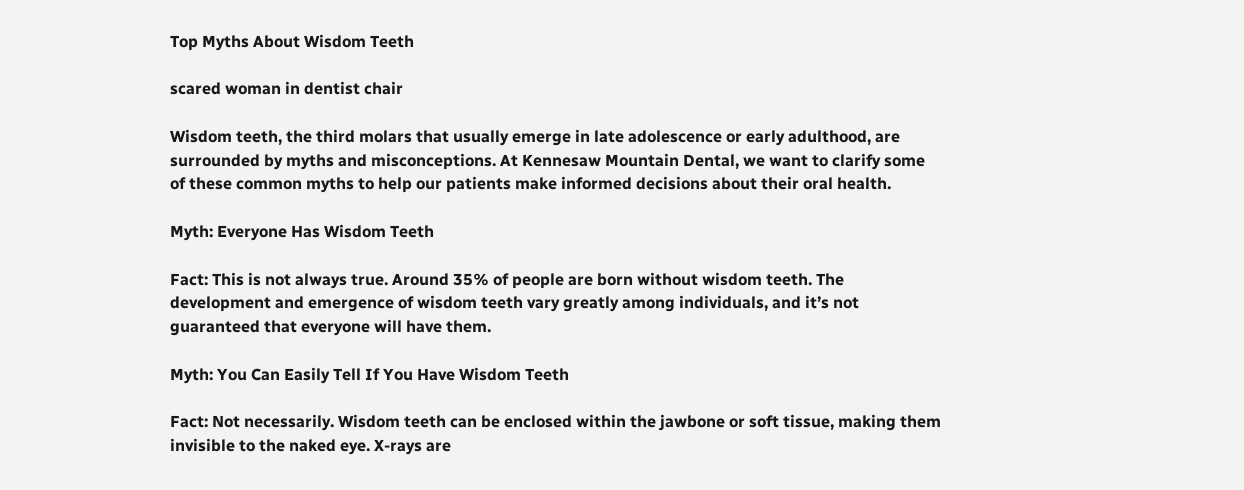Top Myths About Wisdom Teeth

scared woman in dentist chair

Wisdom teeth, the third molars that usually emerge in late adolescence or early adulthood, are surrounded by myths and misconceptions. At Kennesaw Mountain Dental, we want to clarify some of these common myths to help our patients make informed decisions about their oral health.

Myth: Everyone Has Wisdom Teeth

Fact: This is not always true. Around 35% of people are born without wisdom teeth. The development and emergence of wisdom teeth vary greatly among individuals, and it’s not guaranteed that everyone will have them.

Myth: You Can Easily Tell If You Have Wisdom Teeth

Fact: Not necessarily. Wisdom teeth can be enclosed within the jawbone or soft tissue, making them invisible to the naked eye. X-rays are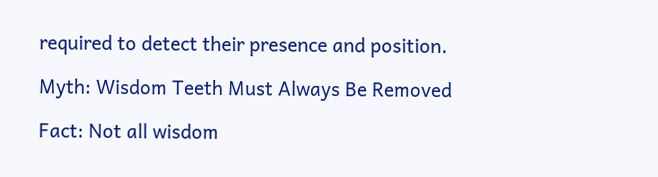required to detect their presence and position.

Myth: Wisdom Teeth Must Always Be Removed

Fact: Not all wisdom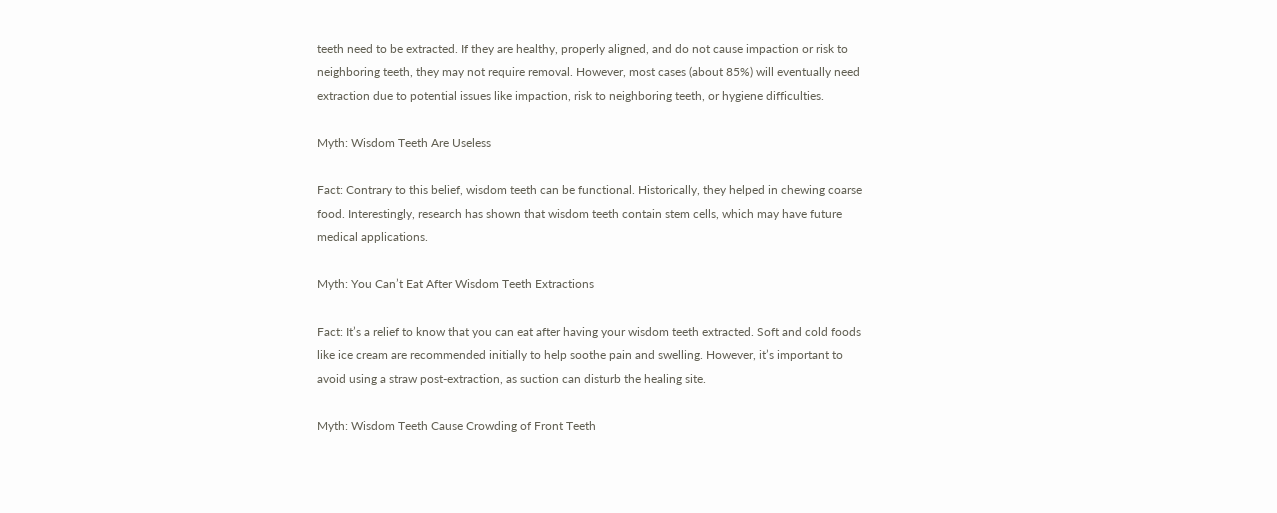teeth need to be extracted. If they are healthy, properly aligned, and do not cause impaction or risk to neighboring teeth, they may not require removal. However, most cases (about 85%) will eventually need extraction due to potential issues like impaction, risk to neighboring teeth, or hygiene difficulties.

Myth: Wisdom Teeth Are Useless

Fact: Contrary to this belief, wisdom teeth can be functional. Historically, they helped in chewing coarse food. Interestingly, research has shown that wisdom teeth contain stem cells, which may have future medical applications.

Myth: You Can’t Eat After Wisdom Teeth Extractions

Fact: It’s a relief to know that you can eat after having your wisdom teeth extracted. Soft and cold foods like ice cream are recommended initially to help soothe pain and swelling. However, it’s important to avoid using a straw post-extraction, as suction can disturb the healing site.

Myth: Wisdom Teeth Cause Crowding of Front Teeth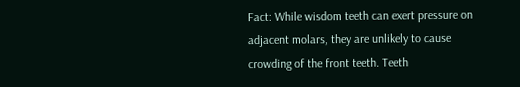Fact: While wisdom teeth can exert pressure on adjacent molars, they are unlikely to cause crowding of the front teeth. Teeth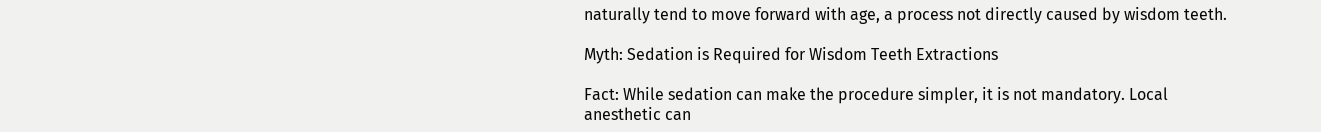naturally tend to move forward with age, a process not directly caused by wisdom teeth.

Myth: Sedation is Required for Wisdom Teeth Extractions

Fact: While sedation can make the procedure simpler, it is not mandatory. Local anesthetic can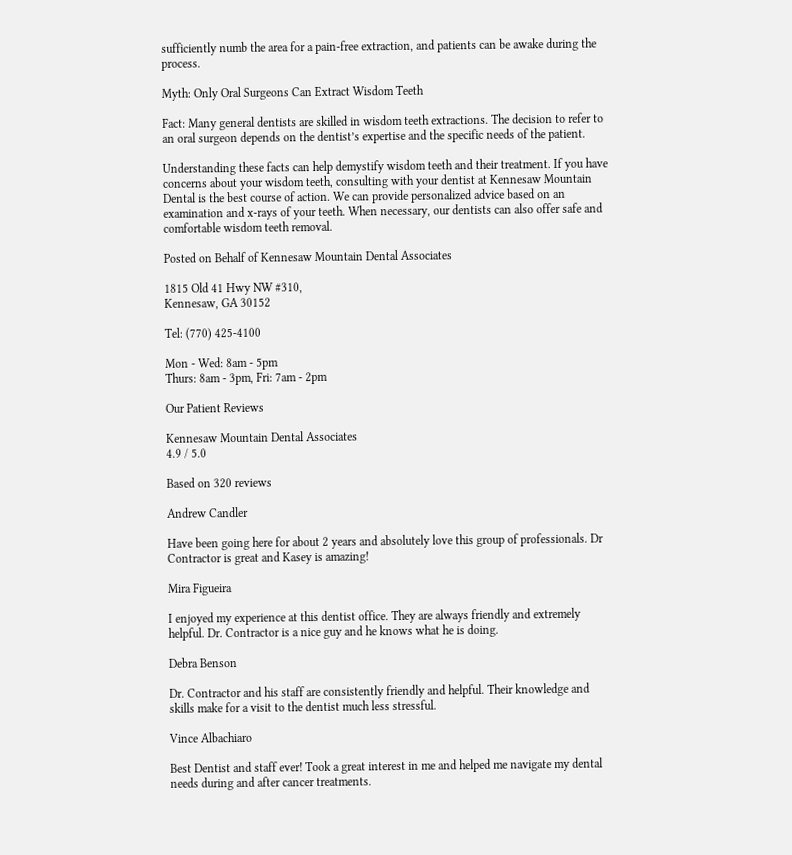sufficiently numb the area for a pain-free extraction, and patients can be awake during the process.

Myth: Only Oral Surgeons Can Extract Wisdom Teeth

Fact: Many general dentists are skilled in wisdom teeth extractions. The decision to refer to an oral surgeon depends on the dentist’s expertise and the specific needs of the patient.

Understanding these facts can help demystify wisdom teeth and their treatment. If you have concerns about your wisdom teeth, consulting with your dentist at Kennesaw Mountain Dental is the best course of action. We can provide personalized advice based on an examination and x-rays of your teeth. When necessary, our dentists can also offer safe and comfortable wisdom teeth removal.

Posted on Behalf of Kennesaw Mountain Dental Associates

1815 Old 41 Hwy NW #310,
Kennesaw, GA 30152

Tel: (770) 425-4100

Mon - Wed: 8am - 5pm
Thurs: 8am - 3pm, Fri: 7am - 2pm

Our Patient Reviews

Kennesaw Mountain Dental Associates
4.9 / 5.0

Based on 320 reviews

Andrew Candler

Have been going here for about 2 years and absolutely love this group of professionals. Dr Contractor is great and Kasey is amazing!

Mira Figueira

I enjoyed my experience at this dentist office. They are always friendly and extremely helpful. Dr. Contractor is a nice guy and he knows what he is doing.

Debra Benson

Dr. Contractor and his staff are consistently friendly and helpful. Their knowledge and skills make for a visit to the dentist much less stressful.

Vince Albachiaro

Best Dentist and staff ever! Took a great interest in me and helped me navigate my dental needs during and after cancer treatments.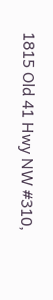1815 Old 41 Hwy NW #310,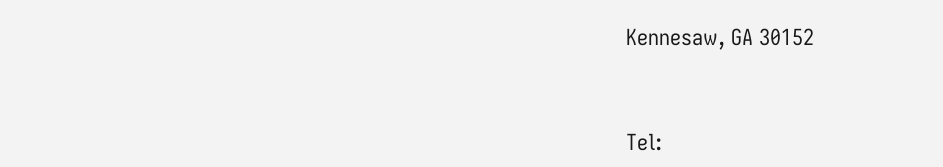Kennesaw, GA 30152


Tel: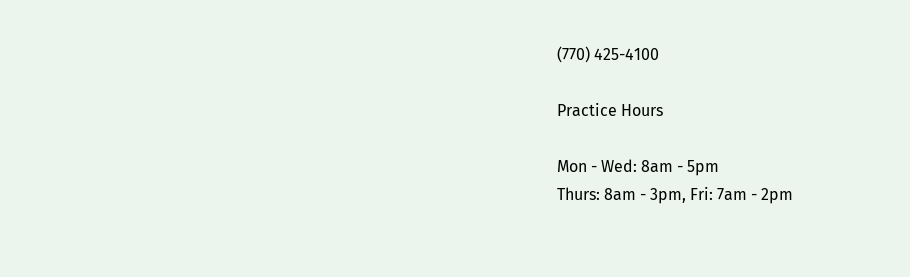(770) 425-4100

Practice Hours

Mon - Wed: 8am - 5pm
Thurs: 8am - 3pm, Fri: 7am - 2pm